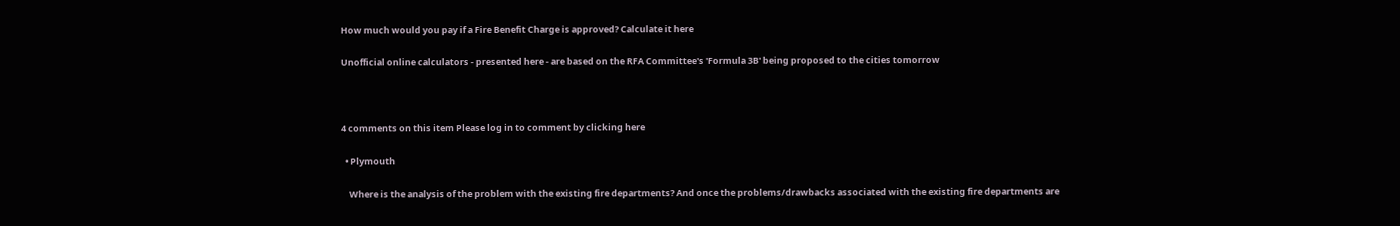How much would you pay if a Fire Benefit Charge is approved? Calculate it here

Unofficial online calculators - presented here - are based on the RFA Committee's 'Formula 3B' being proposed to the cities tomorrow



4 comments on this item Please log in to comment by clicking here

  • Plymouth

    Where is the analysis of the problem with the existing fire departments? And once the problems/drawbacks associated with the existing fire departments are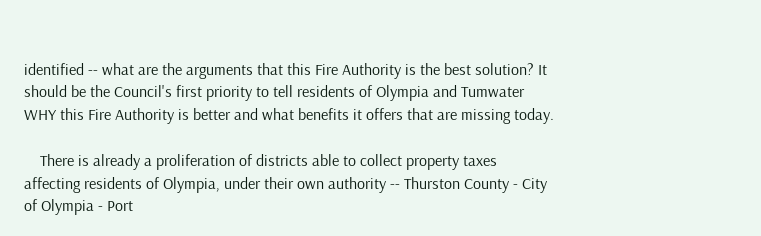identified -- what are the arguments that this Fire Authority is the best solution? It should be the Council's first priority to tell residents of Olympia and Tumwater WHY this Fire Authority is better and what benefits it offers that are missing today.

    There is already a proliferation of districts able to collect property taxes affecting residents of Olympia, under their own authority -- Thurston County - City of Olympia - Port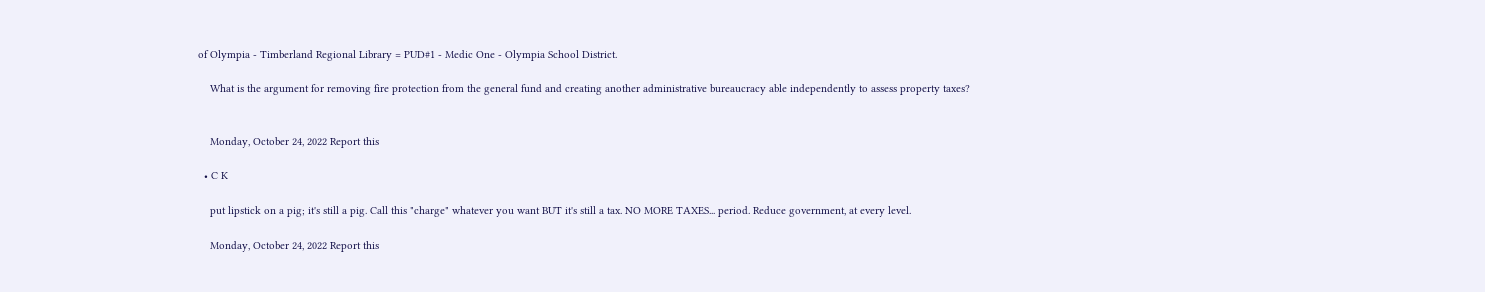of Olympia - Timberland Regional Library = PUD#1 - Medic One - Olympia School District.

    What is the argument for removing fire protection from the general fund and creating another administrative bureaucracy able independently to assess property taxes?


    Monday, October 24, 2022 Report this

  • C K

    put lipstick on a pig; it's still a pig. Call this "charge" whatever you want BUT it's still a tax. NO MORE TAXES... period. Reduce government, at every level.

    Monday, October 24, 2022 Report this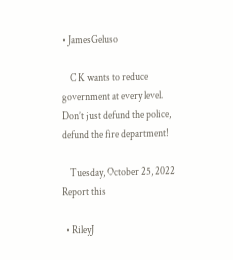• JamesGeluso

    C K wants to reduce government at every level. Don’t just defund the police, defund the fire department!

    Tuesday, October 25, 2022 Report this

  • RileyJ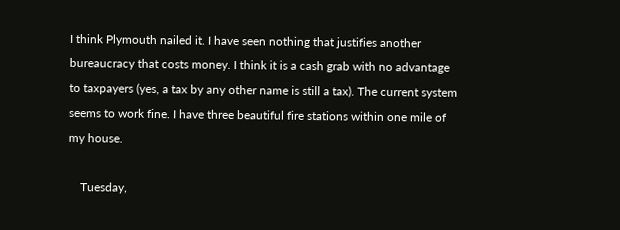I think Plymouth nailed it. I have seen nothing that justifies another bureaucracy that costs money. I think it is a cash grab with no advantage to taxpayers (yes, a tax by any other name is still a tax). The current system seems to work fine. I have three beautiful fire stations within one mile of my house.

    Tuesday,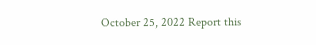October 25, 2022 Report this